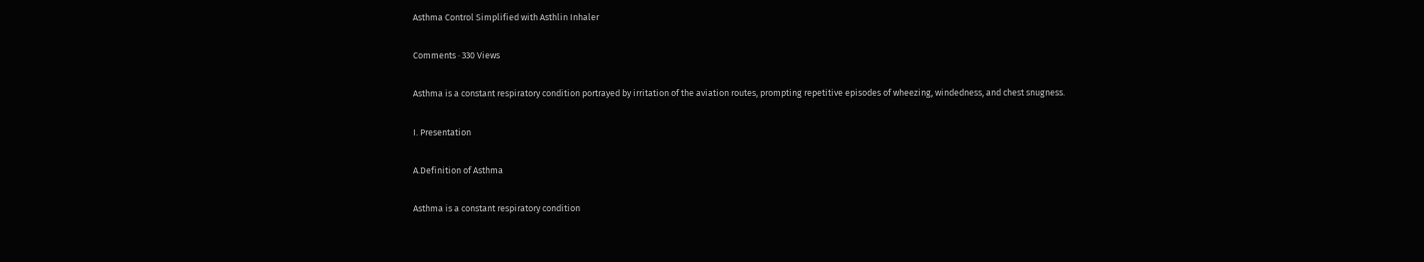Asthma Control Simplified with Asthlin Inhaler

Comments · 330 Views

Asthma is a constant respiratory condition portrayed by irritation of the aviation routes, prompting repetitive episodes of wheezing, windedness, and chest snugness.

I. Presentation

A.Definition of Asthma

Asthma is a constant respiratory condition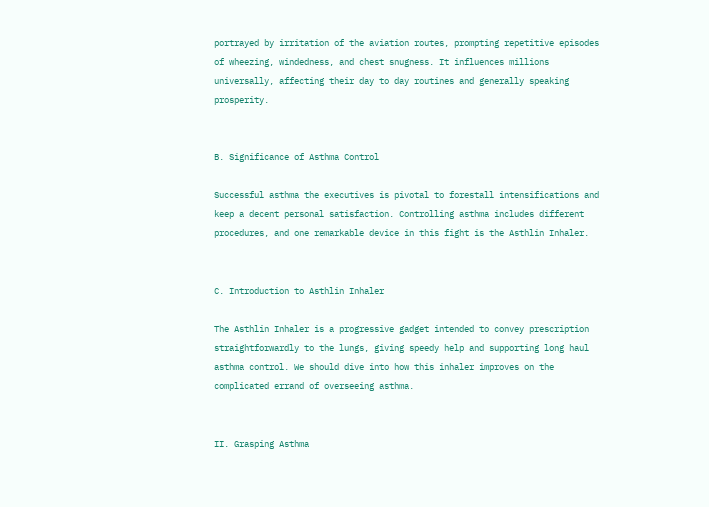portrayed by irritation of the aviation routes, prompting repetitive episodes of wheezing, windedness, and chest snugness. It influences millions universally, affecting their day to day routines and generally speaking prosperity.


B. Significance of Asthma Control

Successful asthma the executives is pivotal to forestall intensifications and keep a decent personal satisfaction. Controlling asthma includes different procedures, and one remarkable device in this fight is the Asthlin Inhaler.


C. Introduction to Asthlin Inhaler

The Asthlin Inhaler is a progressive gadget intended to convey prescription straightforwardly to the lungs, giving speedy help and supporting long haul asthma control. We should dive into how this inhaler improves on the complicated errand of overseeing asthma.


II. Grasping Asthma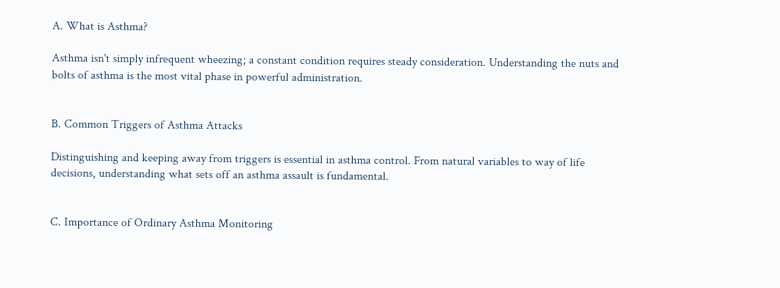A. What is Asthma?

Asthma isn't simply infrequent wheezing; a constant condition requires steady consideration. Understanding the nuts and bolts of asthma is the most vital phase in powerful administration.


B. Common Triggers of Asthma Attacks

Distinguishing and keeping away from triggers is essential in asthma control. From natural variables to way of life decisions, understanding what sets off an asthma assault is fundamental.


C. Importance of Ordinary Asthma Monitoring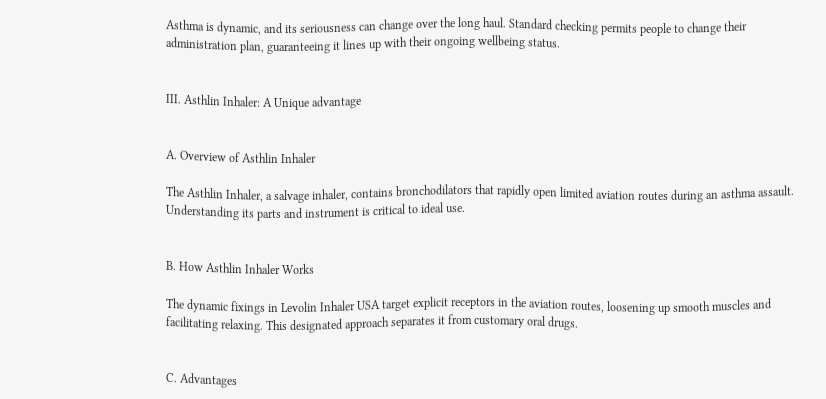Asthma is dynamic, and its seriousness can change over the long haul. Standard checking permits people to change their administration plan, guaranteeing it lines up with their ongoing wellbeing status.


III. Asthlin Inhaler: A Unique advantage


A. Overview of Asthlin Inhaler

The Asthlin Inhaler, a salvage inhaler, contains bronchodilators that rapidly open limited aviation routes during an asthma assault. Understanding its parts and instrument is critical to ideal use.


B. How Asthlin Inhaler Works

The dynamic fixings in Levolin Inhaler USA target explicit receptors in the aviation routes, loosening up smooth muscles and facilitating relaxing. This designated approach separates it from customary oral drugs.


C. Advantages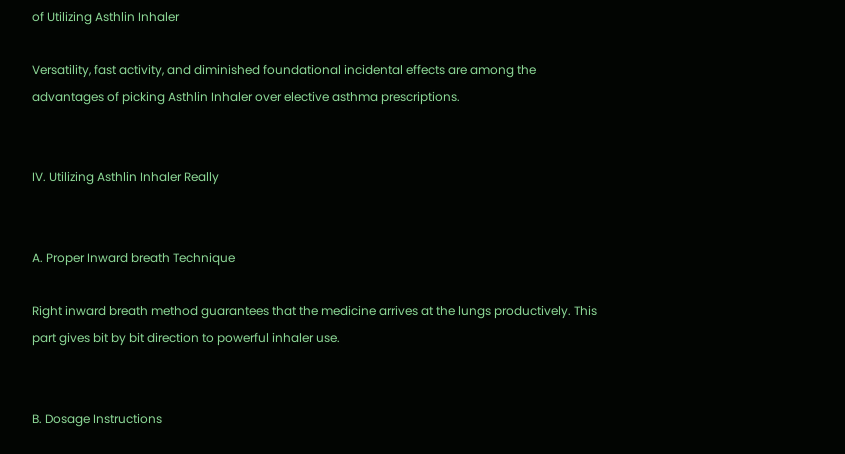of Utilizing Asthlin Inhaler

Versatility, fast activity, and diminished foundational incidental effects are among the advantages of picking Asthlin Inhaler over elective asthma prescriptions.


IV. Utilizing Asthlin Inhaler Really


A. Proper Inward breath Technique

Right inward breath method guarantees that the medicine arrives at the lungs productively. This part gives bit by bit direction to powerful inhaler use.


B. Dosage Instructions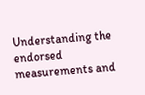Understanding the endorsed measurements and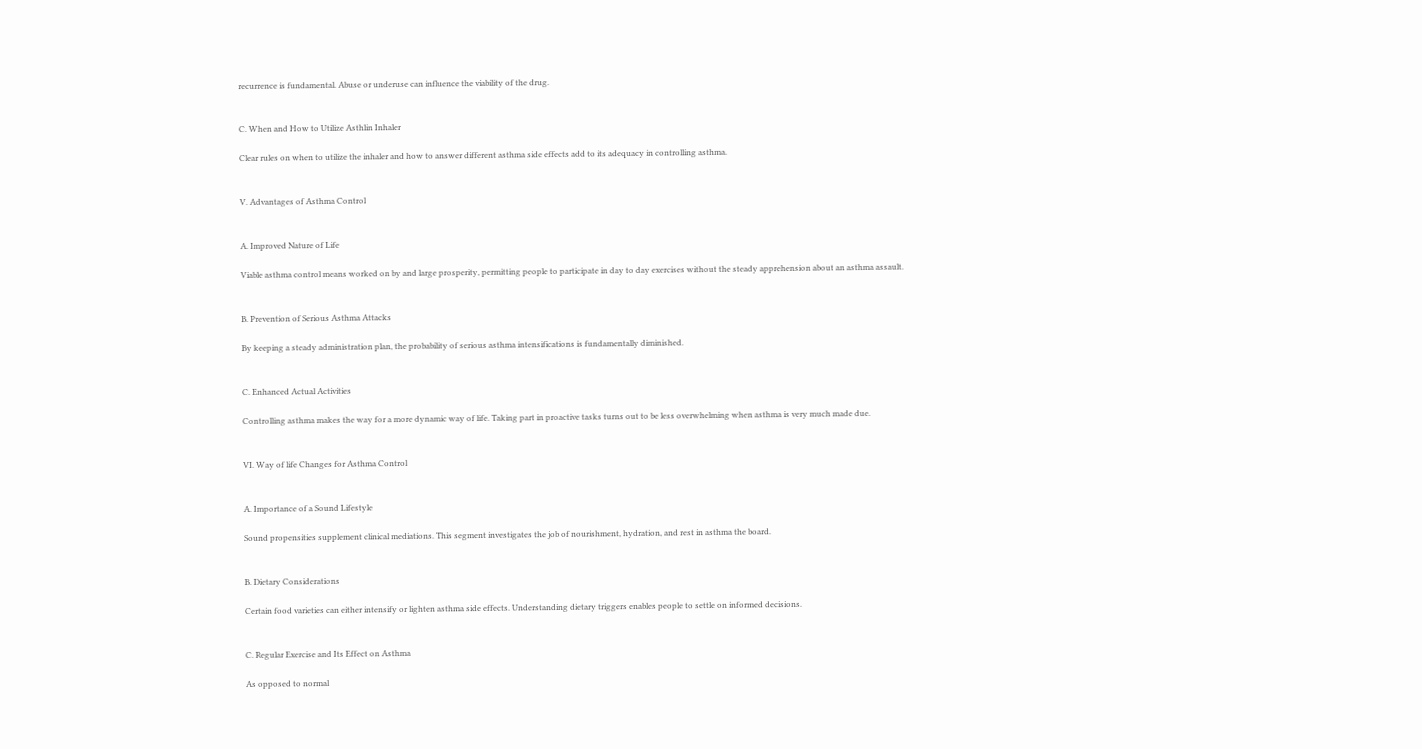recurrence is fundamental. Abuse or underuse can influence the viability of the drug.


C. When and How to Utilize Asthlin Inhaler

Clear rules on when to utilize the inhaler and how to answer different asthma side effects add to its adequacy in controlling asthma.


V. Advantages of Asthma Control


A. Improved Nature of Life

Viable asthma control means worked on by and large prosperity, permitting people to participate in day to day exercises without the steady apprehension about an asthma assault.


B. Prevention of Serious Asthma Attacks

By keeping a steady administration plan, the probability of serious asthma intensifications is fundamentally diminished.


C. Enhanced Actual Activities

Controlling asthma makes the way for a more dynamic way of life. Taking part in proactive tasks turns out to be less overwhelming when asthma is very much made due.


VI. Way of life Changes for Asthma Control


A. Importance of a Sound Lifestyle

Sound propensities supplement clinical mediations. This segment investigates the job of nourishment, hydration, and rest in asthma the board.


B. Dietary Considerations

Certain food varieties can either intensify or lighten asthma side effects. Understanding dietary triggers enables people to settle on informed decisions.


C. Regular Exercise and Its Effect on Asthma

As opposed to normal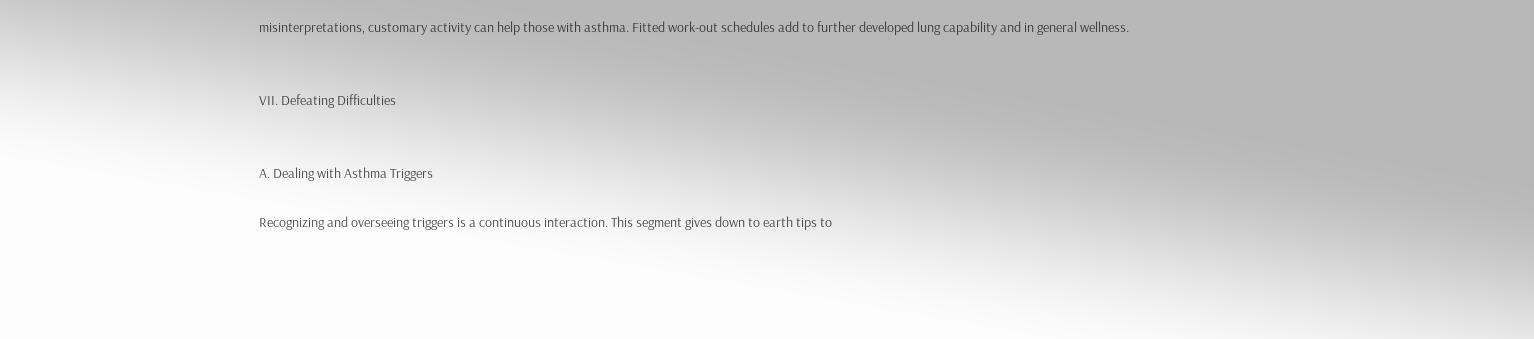misinterpretations, customary activity can help those with asthma. Fitted work-out schedules add to further developed lung capability and in general wellness.


VII. Defeating Difficulties


A. Dealing with Asthma Triggers

Recognizing and overseeing triggers is a continuous interaction. This segment gives down to earth tips to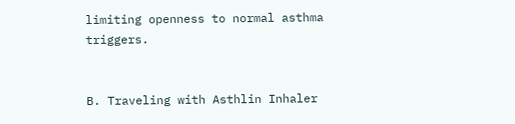limiting openness to normal asthma triggers.


B. Traveling with Asthlin Inhaler